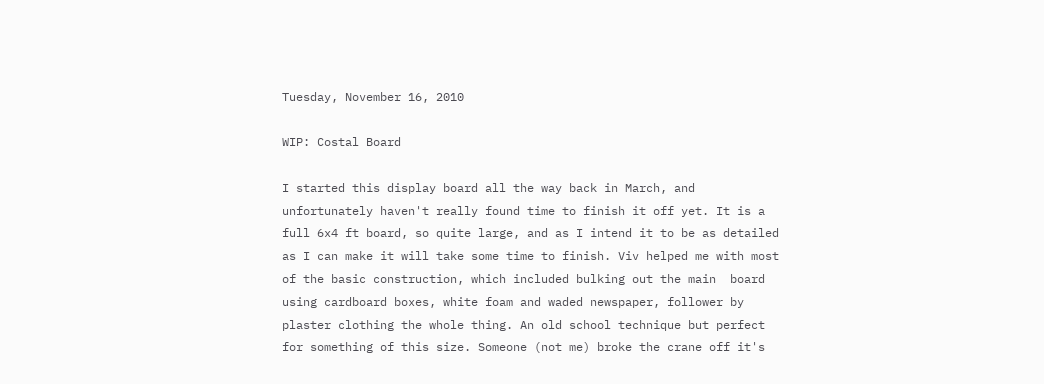Tuesday, November 16, 2010

WIP: Costal Board

I started this display board all the way back in March, and unfortunately haven't really found time to finish it off yet. It is a full 6x4 ft board, so quite large, and as I intend it to be as detailed as I can make it will take some time to finish. Viv helped me with most of the basic construction, which included bulking out the main  board using cardboard boxes, white foam and waded newspaper, follower by plaster clothing the whole thing. An old school technique but perfect for something of this size. Someone (not me) broke the crane off it's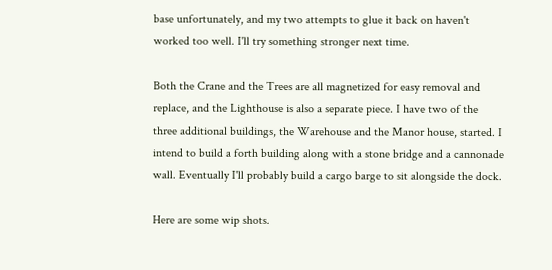base unfortunately, and my two attempts to glue it back on haven't worked too well. I'll try something stronger next time.

Both the Crane and the Trees are all magnetized for easy removal and replace, and the Lighthouse is also a separate piece. I have two of the three additional buildings, the Warehouse and the Manor house, started. I intend to build a forth building along with a stone bridge and a cannonade wall. Eventually I'll probably build a cargo barge to sit alongside the dock.

Here are some wip shots.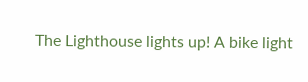The Lighthouse lights up! A bike light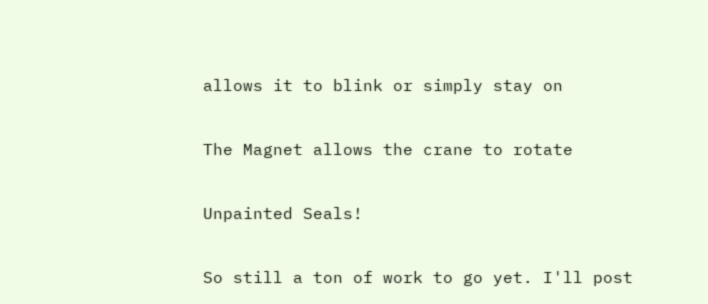allows it to blink or simply stay on

The Magnet allows the crane to rotate

Unpainted Seals!

So still a ton of work to go yet. I'll post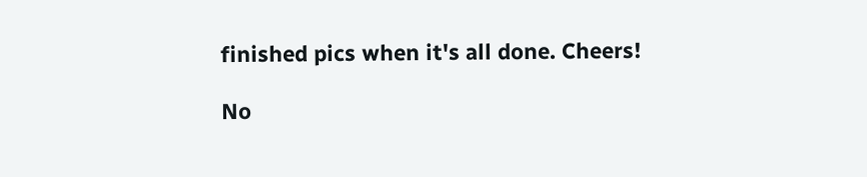finished pics when it's all done. Cheers!

No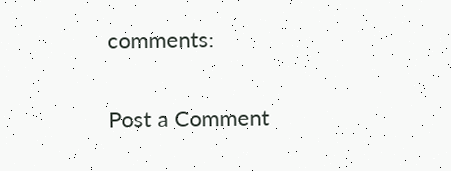comments:

Post a Comment